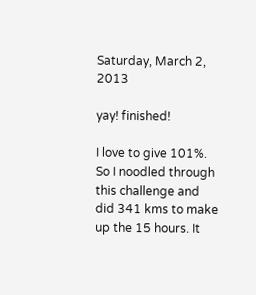Saturday, March 2, 2013

yay! finished!

I love to give 101%. So I noodled through this challenge and did 341 kms to make up the 15 hours. It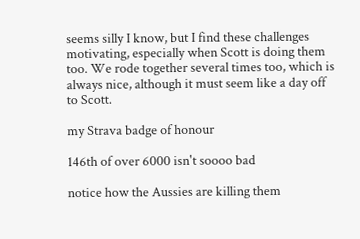seems silly I know, but I find these challenges motivating, especially when Scott is doing them too. We rode together several times too, which is always nice, although it must seem like a day off to Scott.

my Strava badge of honour

146th of over 6000 isn't soooo bad

notice how the Aussies are killing them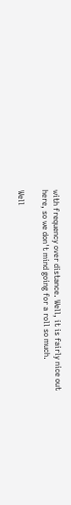with frequency over distance. Well, it is fairly nice out here, so we don't mind going for a roll so much.

Well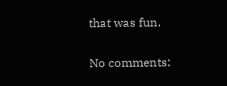that was fun.

No comments: